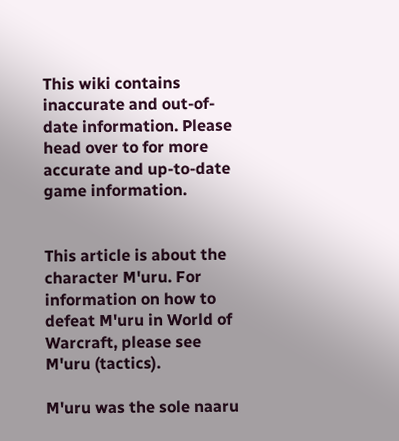This wiki contains inaccurate and out-of-date information. Please head over to for more accurate and up-to-date game information.


This article is about the character M'uru. For information on how to defeat M'uru in World of Warcraft, please see M'uru (tactics).

M'uru was the sole naaru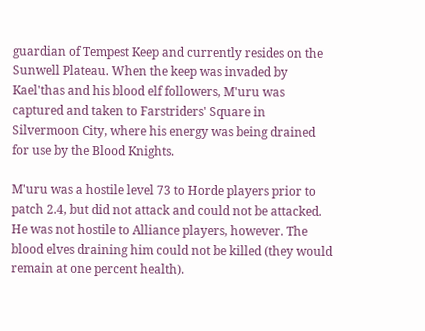guardian of Tempest Keep and currently resides on the Sunwell Plateau. When the keep was invaded by Kael'thas and his blood elf followers, M'uru was captured and taken to Farstriders' Square in Silvermoon City, where his energy was being drained for use by the Blood Knights.

M'uru was a hostile level 73 to Horde players prior to patch 2.4, but did not attack and could not be attacked. He was not hostile to Alliance players, however. The blood elves draining him could not be killed (they would remain at one percent health).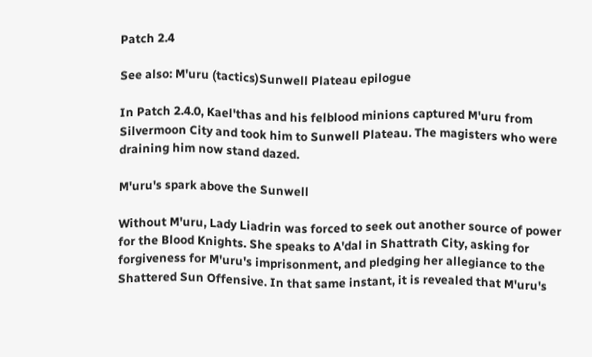Patch 2.4

See also: M'uru (tactics)Sunwell Plateau epilogue

In Patch 2.4.0, Kael'thas and his felblood minions captured M'uru from Silvermoon City and took him to Sunwell Plateau. The magisters who were draining him now stand dazed.

M'uru's spark above the Sunwell

Without M'uru, Lady Liadrin was forced to seek out another source of power for the Blood Knights. She speaks to A'dal in Shattrath City, asking for forgiveness for M'uru's imprisonment, and pledging her allegiance to the Shattered Sun Offensive. In that same instant, it is revealed that M'uru's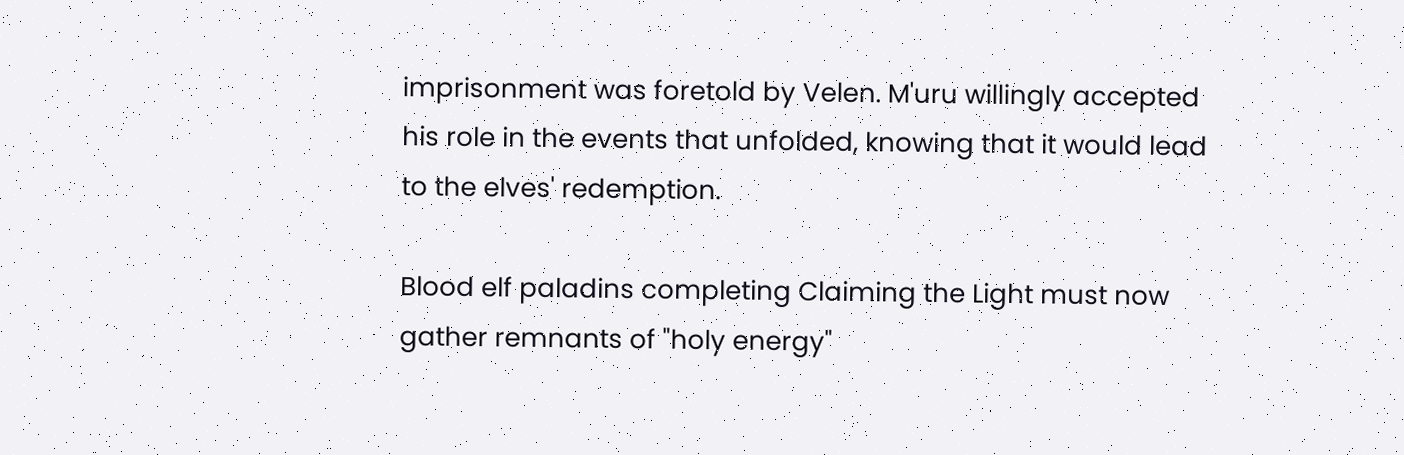imprisonment was foretold by Velen. M'uru willingly accepted his role in the events that unfolded, knowing that it would lead to the elves' redemption.

Blood elf paladins completing Claiming the Light must now gather remnants of "holy energy"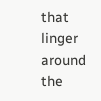that linger around the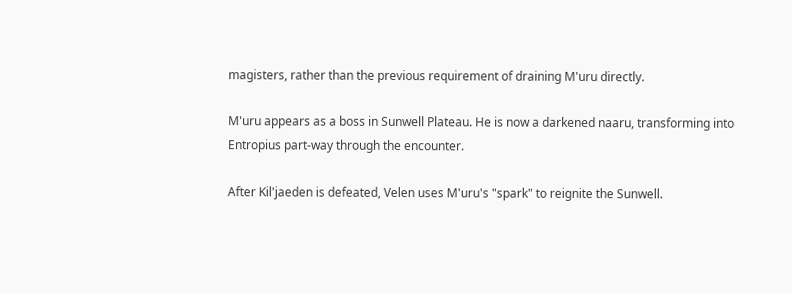magisters, rather than the previous requirement of draining M'uru directly.

M'uru appears as a boss in Sunwell Plateau. He is now a darkened naaru, transforming into Entropius part-way through the encounter.

After Kil'jaeden is defeated, Velen uses M'uru's "spark" to reignite the Sunwell.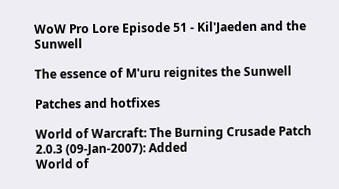WoW Pro Lore Episode 51 - Kil'Jaeden and the Sunwell

The essence of M'uru reignites the Sunwell

Patches and hotfixes

World of Warcraft: The Burning Crusade Patch 2.0.3 (09-Jan-2007): Added
World of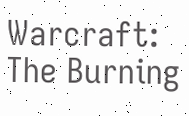Warcraft: The Burning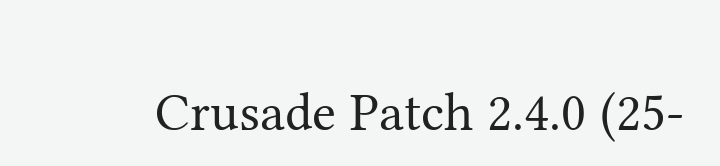Crusade Patch 2.4.0 (25-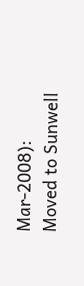Mar-2008): Moved to Sunwell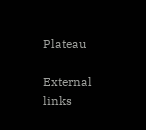Plateau

External links